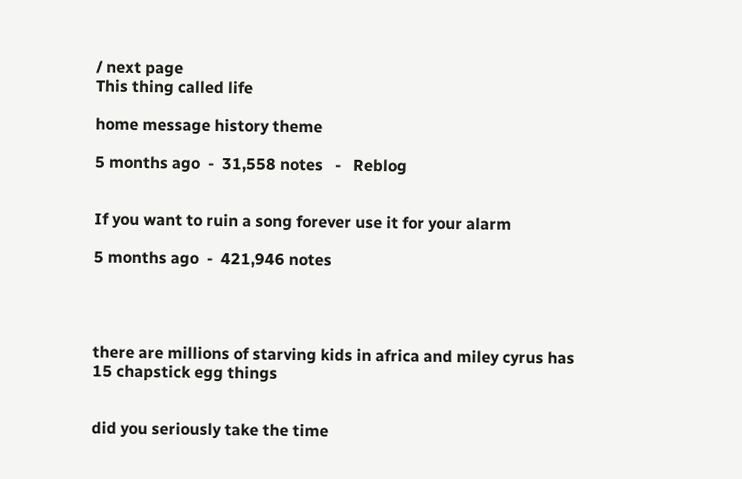/ next page
This thing called life

home message history theme

5 months ago  -  31,558 notes   -   Reblog


If you want to ruin a song forever use it for your alarm

5 months ago  -  421,946 notes




there are millions of starving kids in africa and miley cyrus has 15 chapstick egg things


did you seriously take the time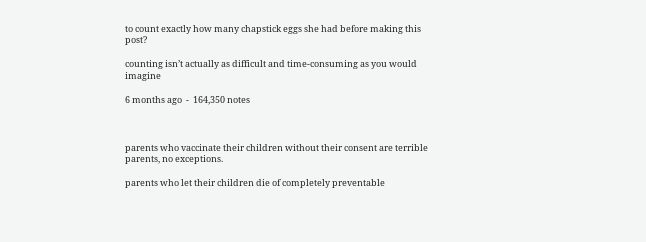to count exactly how many chapstick eggs she had before making this post?

counting isn’t actually as difficult and time-consuming as you would imagine

6 months ago  -  164,350 notes



parents who vaccinate their children without their consent are terrible parents, no exceptions.

parents who let their children die of completely preventable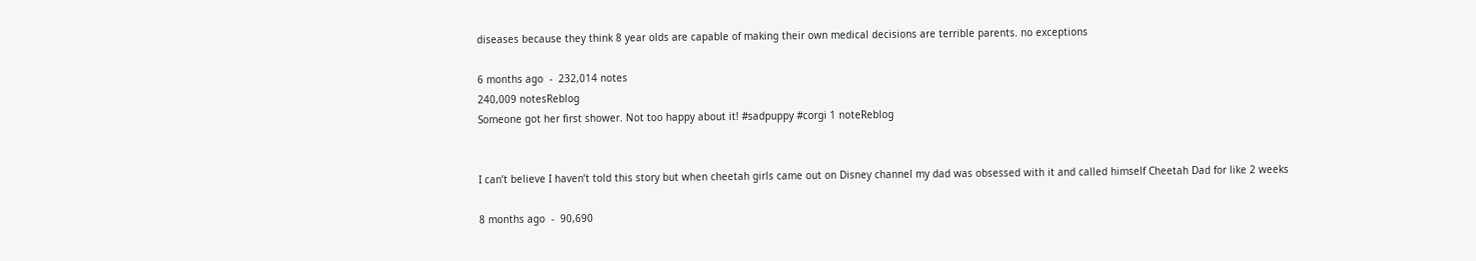diseases because they think 8 year olds are capable of making their own medical decisions are terrible parents. no exceptions

6 months ago  -  232,014 notes
240,009 notesReblog
Someone got her first shower. Not too happy about it! #sadpuppy #corgi 1 noteReblog


I can’t believe I haven’t told this story but when cheetah girls came out on Disney channel my dad was obsessed with it and called himself Cheetah Dad for like 2 weeks

8 months ago  -  90,690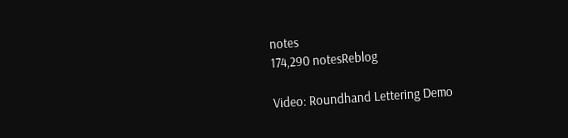notes
174,290 notesReblog

Video: Roundhand Lettering Demo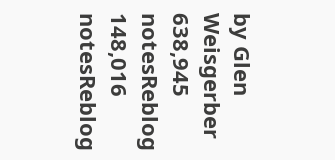by Glen Weisgerber 638,945 notesReblog
148,016 notesReblog